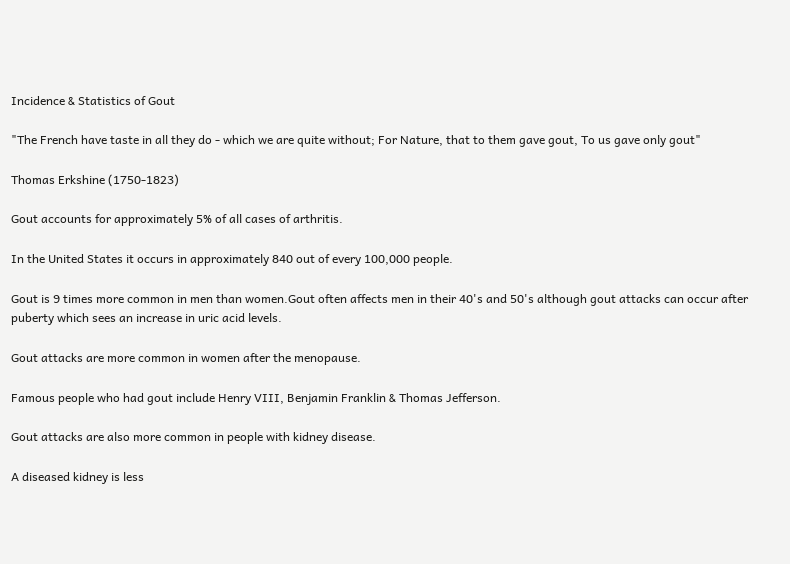Incidence & Statistics of Gout

"The French have taste in all they do - which we are quite without; For Nature, that to them gave gout, To us gave only gout"

Thomas Erkshine (1750-1823)

Gout accounts for approximately 5% of all cases of arthritis.

In the United States it occurs in approximately 840 out of every 100,000 people.

Gout is 9 times more common in men than women.Gout often affects men in their 40's and 50's although gout attacks can occur after puberty which sees an increase in uric acid levels.

Gout attacks are more common in women after the menopause.

Famous people who had gout include Henry VIII, Benjamin Franklin & Thomas Jefferson.

Gout attacks are also more common in people with kidney disease.

A diseased kidney is less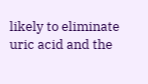likely to eliminate uric acid and the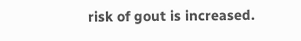risk of gout is increased.